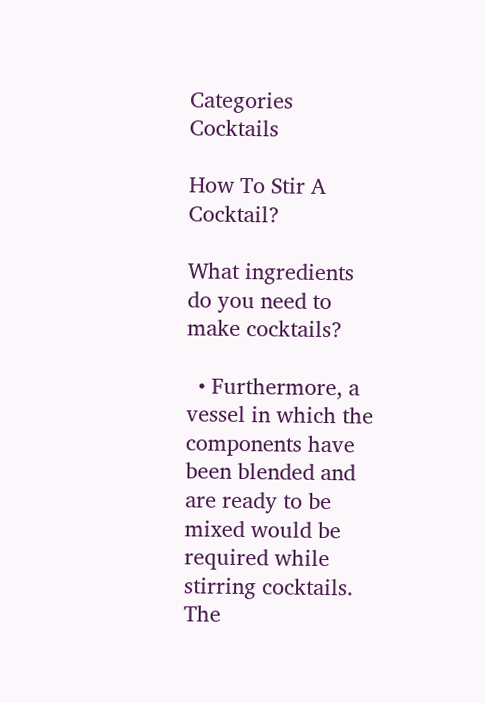Categories Cocktails

How To Stir A Cocktail?

What ingredients do you need to make cocktails?

  • Furthermore, a vessel in which the components have been blended and are ready to be mixed would be required while stirring cocktails. The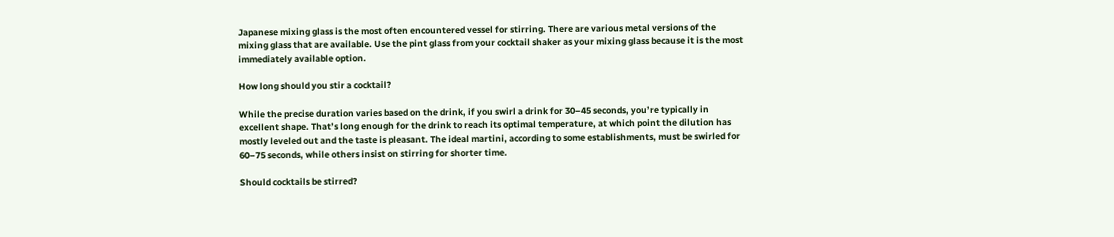Japanese mixing glass is the most often encountered vessel for stirring. There are various metal versions of the mixing glass that are available. Use the pint glass from your cocktail shaker as your mixing glass because it is the most immediately available option.

How long should you stir a cocktail?

While the precise duration varies based on the drink, if you swirl a drink for 30–45 seconds, you’re typically in excellent shape. That’s long enough for the drink to reach its optimal temperature, at which point the dilution has mostly leveled out and the taste is pleasant. The ideal martini, according to some establishments, must be swirled for 60–75 seconds, while others insist on stirring for shorter time.

Should cocktails be stirred?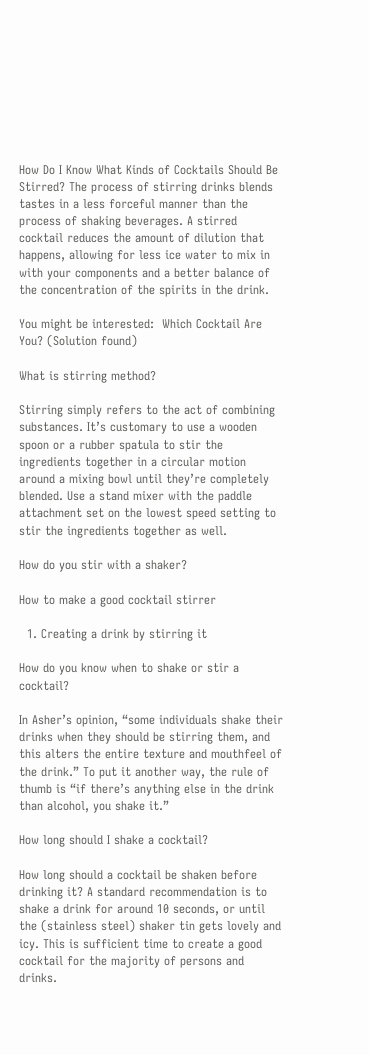How Do I Know What Kinds of Cocktails Should Be Stirred? The process of stirring drinks blends tastes in a less forceful manner than the process of shaking beverages. A stirred cocktail reduces the amount of dilution that happens, allowing for less ice water to mix in with your components and a better balance of the concentration of the spirits in the drink.

You might be interested:  Which Cocktail Are You? (Solution found)

What is stirring method?

Stirring simply refers to the act of combining substances. It’s customary to use a wooden spoon or a rubber spatula to stir the ingredients together in a circular motion around a mixing bowl until they’re completely blended. Use a stand mixer with the paddle attachment set on the lowest speed setting to stir the ingredients together as well.

How do you stir with a shaker?

How to make a good cocktail stirrer

  1. Creating a drink by stirring it

How do you know when to shake or stir a cocktail?

In Asher’s opinion, “some individuals shake their drinks when they should be stirring them, and this alters the entire texture and mouthfeel of the drink.” To put it another way, the rule of thumb is “if there’s anything else in the drink than alcohol, you shake it.”

How long should I shake a cocktail?

How long should a cocktail be shaken before drinking it? A standard recommendation is to shake a drink for around 10 seconds, or until the (stainless steel) shaker tin gets lovely and icy. This is sufficient time to create a good cocktail for the majority of persons and drinks.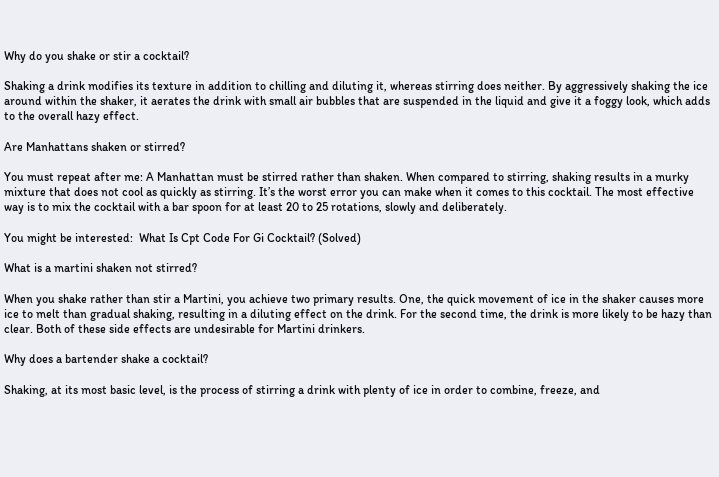Why do you shake or stir a cocktail?

Shaking a drink modifies its texture in addition to chilling and diluting it, whereas stirring does neither. By aggressively shaking the ice around within the shaker, it aerates the drink with small air bubbles that are suspended in the liquid and give it a foggy look, which adds to the overall hazy effect.

Are Manhattans shaken or stirred?

You must repeat after me: A Manhattan must be stirred rather than shaken. When compared to stirring, shaking results in a murky mixture that does not cool as quickly as stirring. It’s the worst error you can make when it comes to this cocktail. The most effective way is to mix the cocktail with a bar spoon for at least 20 to 25 rotations, slowly and deliberately.

You might be interested:  What Is Cpt Code For Gi Cocktail? (Solved)

What is a martini shaken not stirred?

When you shake rather than stir a Martini, you achieve two primary results. One, the quick movement of ice in the shaker causes more ice to melt than gradual shaking, resulting in a diluting effect on the drink. For the second time, the drink is more likely to be hazy than clear. Both of these side effects are undesirable for Martini drinkers.

Why does a bartender shake a cocktail?

Shaking, at its most basic level, is the process of stirring a drink with plenty of ice in order to combine, freeze, and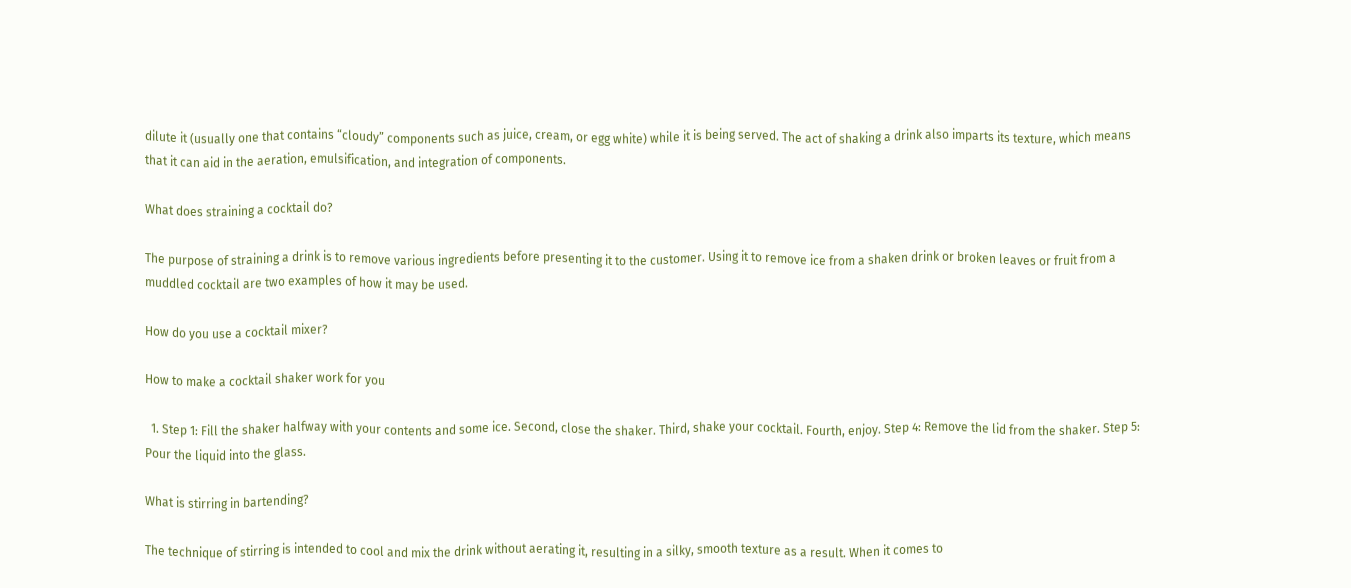dilute it (usually one that contains “cloudy” components such as juice, cream, or egg white) while it is being served. The act of shaking a drink also imparts its texture, which means that it can aid in the aeration, emulsification, and integration of components.

What does straining a cocktail do?

The purpose of straining a drink is to remove various ingredients before presenting it to the customer. Using it to remove ice from a shaken drink or broken leaves or fruit from a muddled cocktail are two examples of how it may be used.

How do you use a cocktail mixer?

How to make a cocktail shaker work for you

  1. Step 1: Fill the shaker halfway with your contents and some ice. Second, close the shaker. Third, shake your cocktail. Fourth, enjoy. Step 4: Remove the lid from the shaker. Step 5: Pour the liquid into the glass.

What is stirring in bartending?

The technique of stirring is intended to cool and mix the drink without aerating it, resulting in a silky, smooth texture as a result. When it comes to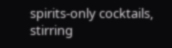spirits-only cocktails, stirring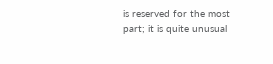is reserved for the most part; it is quite unusual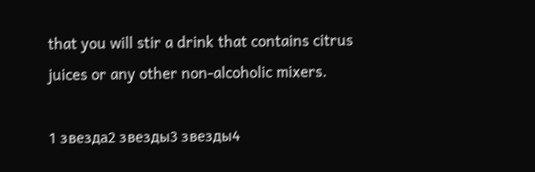that you will stir a drink that contains citrus juices or any other non-alcoholic mixers.

1 звезда2 звезды3 звезды4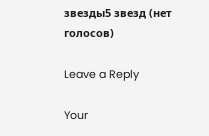звезды5 звезд (нет голосов)

Leave a Reply

Your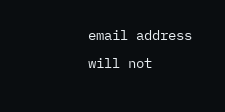email address will not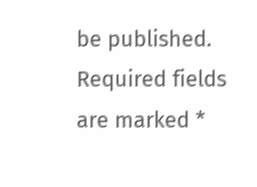be published. Required fields are marked *